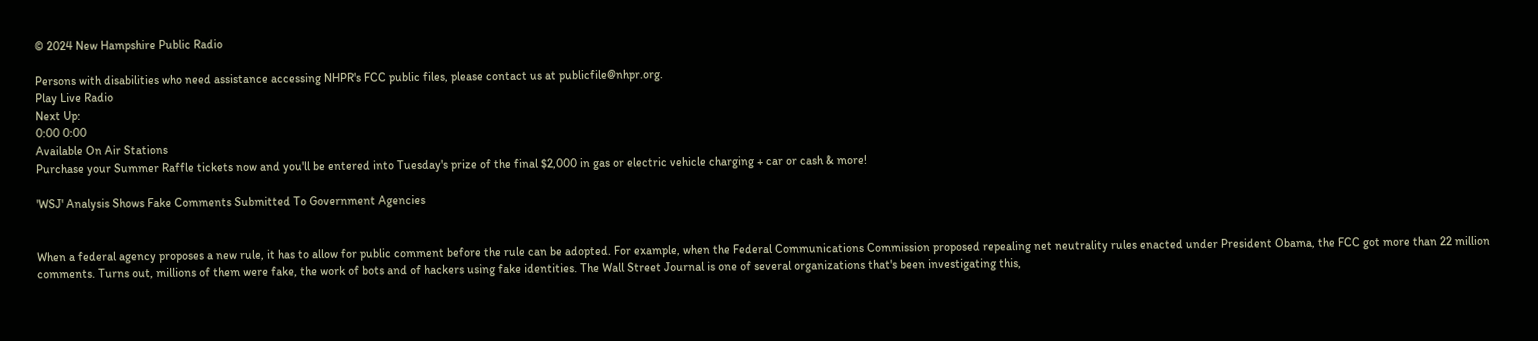© 2024 New Hampshire Public Radio

Persons with disabilities who need assistance accessing NHPR's FCC public files, please contact us at publicfile@nhpr.org.
Play Live Radio
Next Up:
0:00 0:00
Available On Air Stations
Purchase your Summer Raffle tickets now and you'll be entered into Tuesday's prize of the final $2,000 in gas or electric vehicle charging + car or cash & more!

'WSJ' Analysis Shows Fake Comments Submitted To Government Agencies


When a federal agency proposes a new rule, it has to allow for public comment before the rule can be adopted. For example, when the Federal Communications Commission proposed repealing net neutrality rules enacted under President Obama, the FCC got more than 22 million comments. Turns out, millions of them were fake, the work of bots and of hackers using fake identities. The Wall Street Journal is one of several organizations that's been investigating this,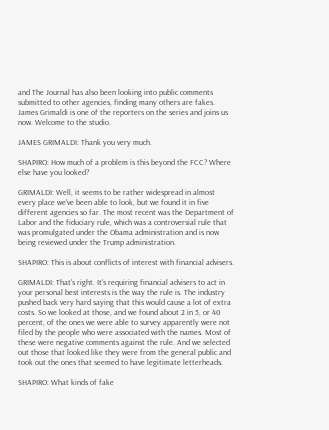and The Journal has also been looking into public comments submitted to other agencies, finding many others are fakes. James Grimaldi is one of the reporters on the series and joins us now. Welcome to the studio.

JAMES GRIMALDI: Thank you very much.

SHAPIRO: How much of a problem is this beyond the FCC? Where else have you looked?

GRIMALDI: Well, it seems to be rather widespread in almost every place we've been able to look, but we found it in five different agencies so far. The most recent was the Department of Labor and the fiduciary rule, which was a controversial rule that was promulgated under the Obama administration and is now being reviewed under the Trump administration.

SHAPIRO: This is about conflicts of interest with financial advisers.

GRIMALDI: That's right. It's requiring financial advisers to act in your personal best interests is the way the rule is. The industry pushed back very hard saying that this would cause a lot of extra costs. So we looked at those, and we found about 2 in 5, or 40 percent, of the ones we were able to survey apparently were not filed by the people who were associated with the names. Most of these were negative comments against the rule. And we selected out those that looked like they were from the general public and took out the ones that seemed to have legitimate letterheads.

SHAPIRO: What kinds of fake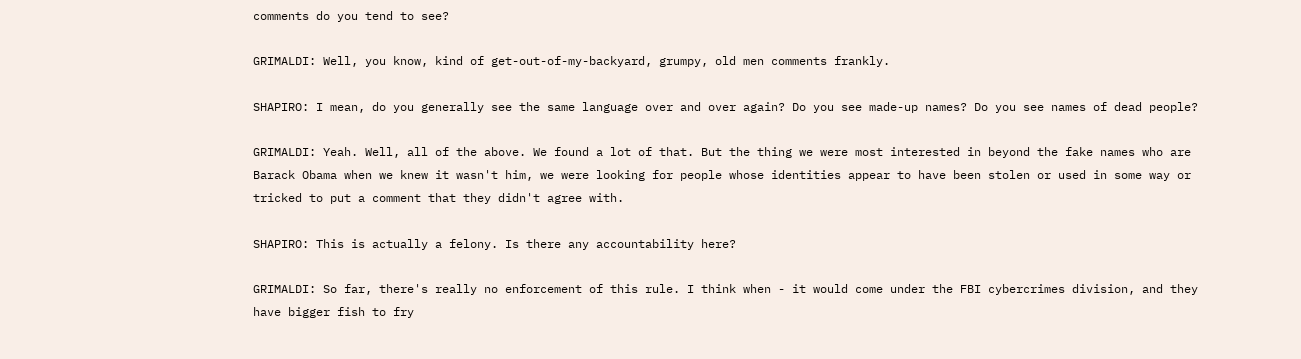comments do you tend to see?

GRIMALDI: Well, you know, kind of get-out-of-my-backyard, grumpy, old men comments frankly.

SHAPIRO: I mean, do you generally see the same language over and over again? Do you see made-up names? Do you see names of dead people?

GRIMALDI: Yeah. Well, all of the above. We found a lot of that. But the thing we were most interested in beyond the fake names who are Barack Obama when we knew it wasn't him, we were looking for people whose identities appear to have been stolen or used in some way or tricked to put a comment that they didn't agree with.

SHAPIRO: This is actually a felony. Is there any accountability here?

GRIMALDI: So far, there's really no enforcement of this rule. I think when - it would come under the FBI cybercrimes division, and they have bigger fish to fry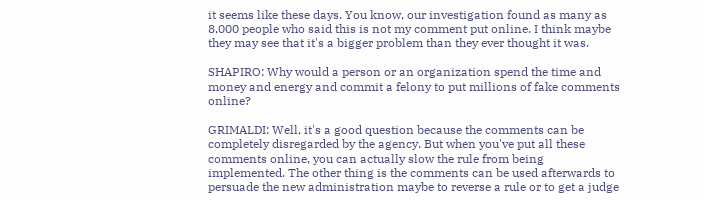it seems like these days. You know, our investigation found as many as 8,000 people who said this is not my comment put online. I think maybe they may see that it's a bigger problem than they ever thought it was.

SHAPIRO: Why would a person or an organization spend the time and money and energy and commit a felony to put millions of fake comments online?

GRIMALDI: Well, it's a good question because the comments can be completely disregarded by the agency. But when you've put all these comments online, you can actually slow the rule from being implemented. The other thing is the comments can be used afterwards to persuade the new administration maybe to reverse a rule or to get a judge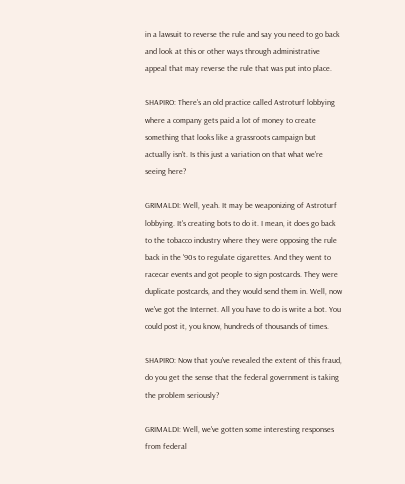in a lawsuit to reverse the rule and say you need to go back and look at this or other ways through administrative appeal that may reverse the rule that was put into place.

SHAPIRO: There's an old practice called Astroturf lobbying where a company gets paid a lot of money to create something that looks like a grassroots campaign but actually isn't. Is this just a variation on that what we're seeing here?

GRIMALDI: Well, yeah. It may be weaponizing of Astroturf lobbying. It's creating bots to do it. I mean, it does go back to the tobacco industry where they were opposing the rule back in the '90s to regulate cigarettes. And they went to racecar events and got people to sign postcards. They were duplicate postcards, and they would send them in. Well, now we've got the Internet. All you have to do is write a bot. You could post it, you know, hundreds of thousands of times.

SHAPIRO: Now that you've revealed the extent of this fraud, do you get the sense that the federal government is taking the problem seriously?

GRIMALDI: Well, we've gotten some interesting responses from federal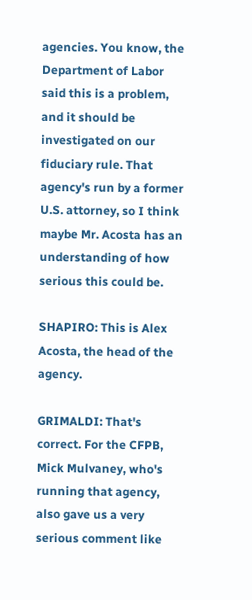agencies. You know, the Department of Labor said this is a problem, and it should be investigated on our fiduciary rule. That agency's run by a former U.S. attorney, so I think maybe Mr. Acosta has an understanding of how serious this could be.

SHAPIRO: This is Alex Acosta, the head of the agency.

GRIMALDI: That's correct. For the CFPB, Mick Mulvaney, who's running that agency, also gave us a very serious comment like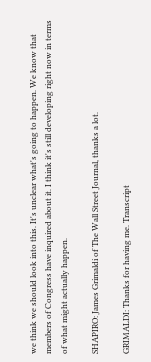we think we should look into this. It's unclear what's going to happen. We know that members of Congress have inquired about it. I think it's still developing right now in terms of what might actually happen.

SHAPIRO: James Grimaldi of The Wall Street Journal, thanks a lot.

GRIMALDI: Thanks for having me. Transcript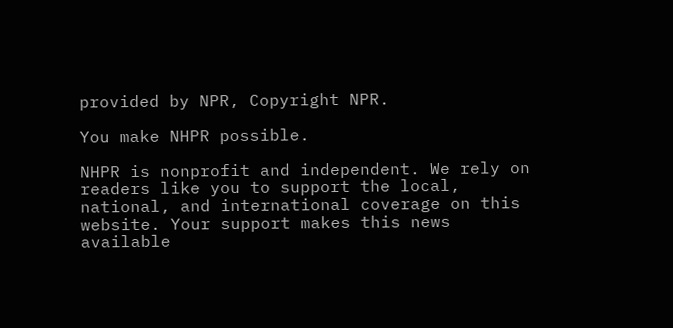provided by NPR, Copyright NPR.

You make NHPR possible.

NHPR is nonprofit and independent. We rely on readers like you to support the local, national, and international coverage on this website. Your support makes this news available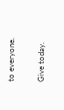to everyone.

Give today.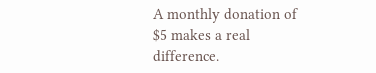A monthly donation of $5 makes a real difference.